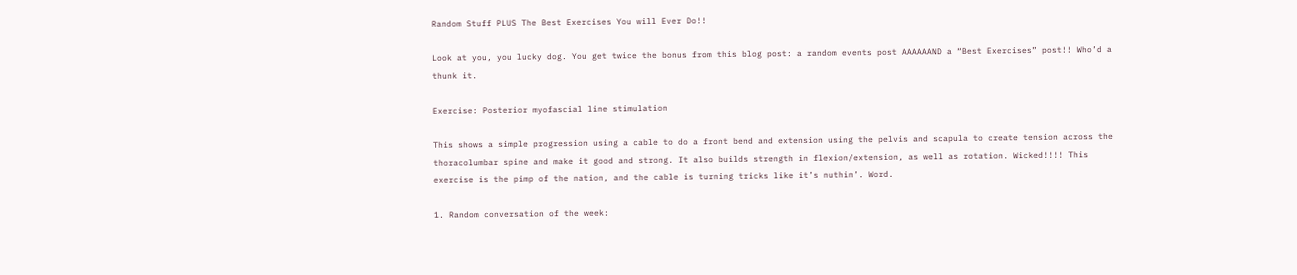Random Stuff PLUS The Best Exercises You will Ever Do!!

Look at you, you lucky dog. You get twice the bonus from this blog post: a random events post AAAAAAND a “Best Exercises” post!! Who’d a thunk it.

Exercise: Posterior myofascial line stimulation

This shows a simple progression using a cable to do a front bend and extension using the pelvis and scapula to create tension across the thoracolumbar spine and make it good and strong. It also builds strength in flexion/extension, as well as rotation. Wicked!!!! This exercise is the pimp of the nation, and the cable is turning tricks like it’s nuthin’. Word.

1. Random conversation of the week: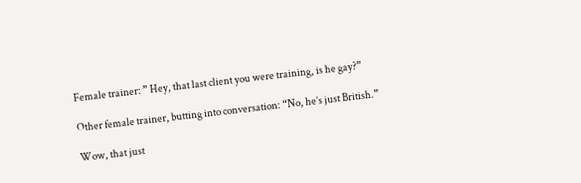Female trainer: ” Hey, that last client you were training, is he gay?”

Other female trainer, butting into conversation: “No, he’s just British.”

Wow, that just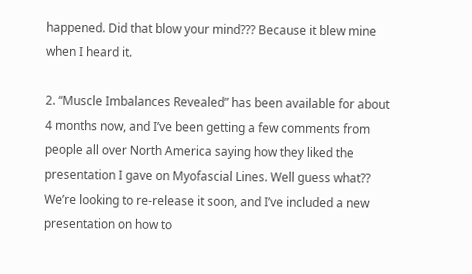happened. Did that blow your mind??? Because it blew mine when I heard it.

2. “Muscle Imbalances Revealed” has been available for about 4 months now, and I’ve been getting a few comments from people all over North America saying how they liked the presentation I gave on Myofascial Lines. Well guess what?? We’re looking to re-release it soon, and I’ve included a new presentation on how to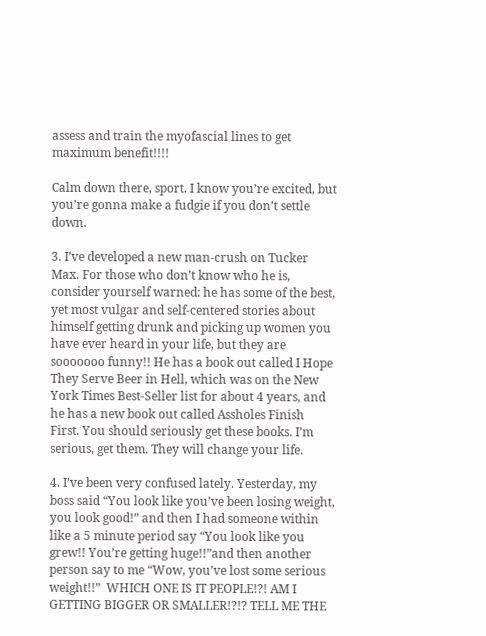assess and train the myofascial lines to get maximum benefit!!!!

Calm down there, sport. I know you’re excited, but you’re gonna make a fudgie if you don’t settle down.

3. I’ve developed a new man-crush on Tucker Max. For those who don’t know who he is, consider yourself warned: he has some of the best, yet most vulgar and self-centered stories about himself getting drunk and picking up women you have ever heard in your life, but they are sooooooo funny!! He has a book out called I Hope They Serve Beer in Hell, which was on the New York Times Best-Seller list for about 4 years, and he has a new book out called Assholes Finish First. You should seriously get these books. I’m serious, get them. They will change your life.

4. I’ve been very confused lately. Yesterday, my boss said “You look like you’ve been losing weight, you look good!” and then I had someone within like a 5 minute period say “You look like you grew!! You’re getting huge!!”and then another person say to me “Wow, you’ve lost some serious weight!!”  WHICH ONE IS IT PEOPLE!?! AM I GETTING BIGGER OR SMALLER!?!? TELL ME THE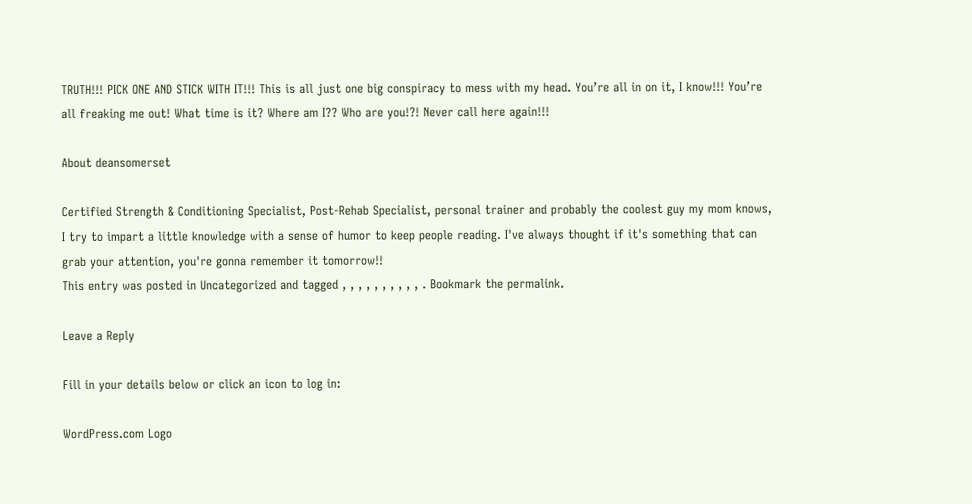TRUTH!!! PICK ONE AND STICK WITH IT!!! This is all just one big conspiracy to mess with my head. You’re all in on it, I know!!! You’re all freaking me out! What time is it? Where am I?? Who are you!?! Never call here again!!!

About deansomerset

Certified Strength & Conditioning Specialist, Post-Rehab Specialist, personal trainer and probably the coolest guy my mom knows, I try to impart a little knowledge with a sense of humor to keep people reading. I've always thought if it's something that can grab your attention, you're gonna remember it tomorrow!!
This entry was posted in Uncategorized and tagged , , , , , , , , , , . Bookmark the permalink.

Leave a Reply

Fill in your details below or click an icon to log in:

WordPress.com Logo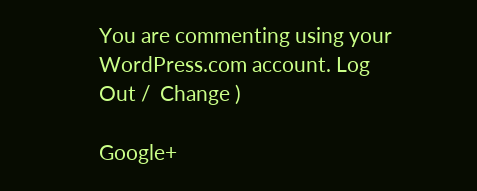You are commenting using your WordPress.com account. Log Out /  Change )

Google+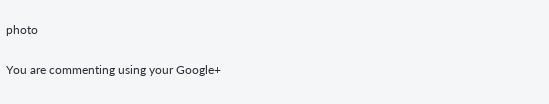photo

You are commenting using your Google+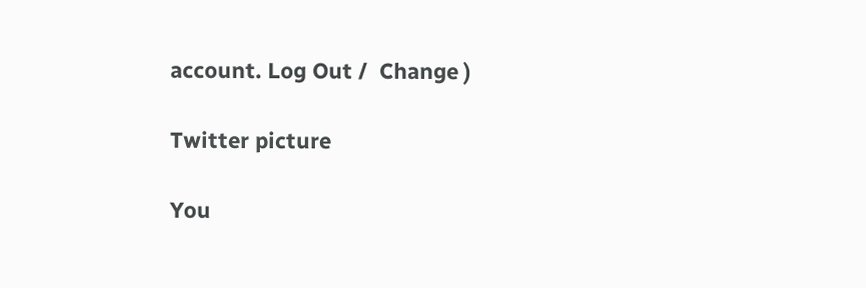account. Log Out /  Change )

Twitter picture

You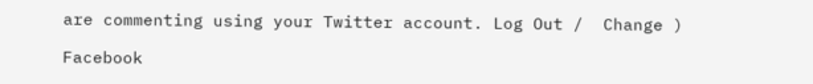are commenting using your Twitter account. Log Out /  Change )

Facebook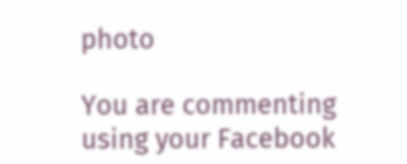photo

You are commenting using your Facebook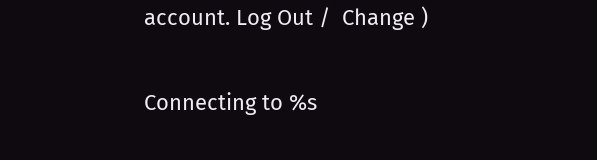account. Log Out /  Change )


Connecting to %s